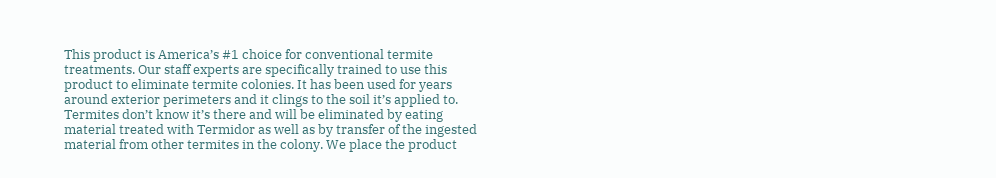This product is America’s #1 choice for conventional termite treatments. Our staff experts are specifically trained to use this product to eliminate termite colonies. It has been used for years around exterior perimeters and it clings to the soil it’s applied to. Termites don’t know it’s there and will be eliminated by eating material treated with Termidor as well as by transfer of the ingested material from other termites in the colony. We place the product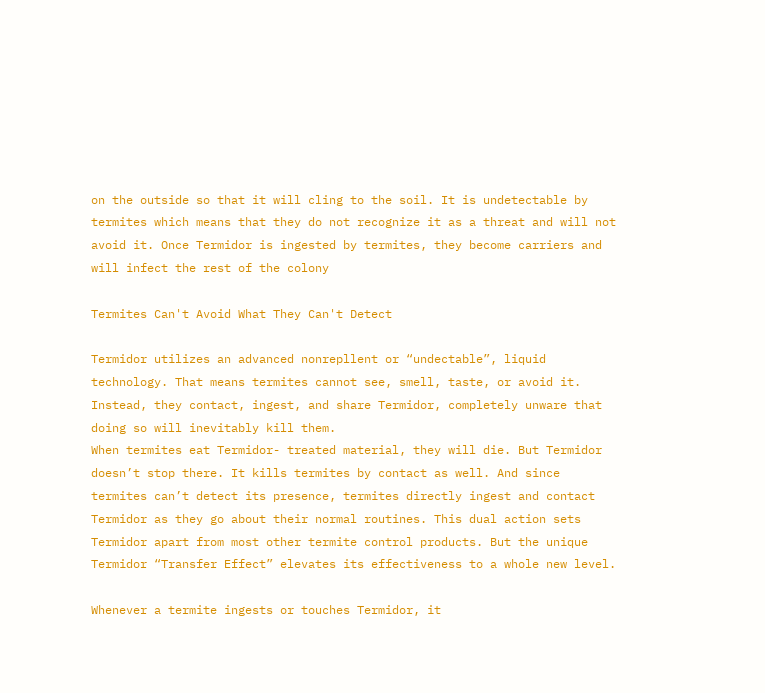on the outside so that it will cling to the soil. It is undetectable by termites which means that they do not recognize it as a threat and will not avoid it. Once Termidor is ingested by termites, they become carriers and will infect the rest of the colony

Termites Can't Avoid What They Can't Detect

Termidor utilizes an advanced nonrepllent or “undectable”, liquid technology. That means termites cannot see, smell, taste, or avoid it. Instead, they contact, ingest, and share Termidor, completely unware that doing so will inevitably kill them.
When termites eat Termidor- treated material, they will die. But Termidor doesn’t stop there. It kills termites by contact as well. And since termites can’t detect its presence, termites directly ingest and contact Termidor as they go about their normal routines. This dual action sets Termidor apart from most other termite control products. But the unique Termidor “Transfer Effect” elevates its effectiveness to a whole new level.

Whenever a termite ingests or touches Termidor, it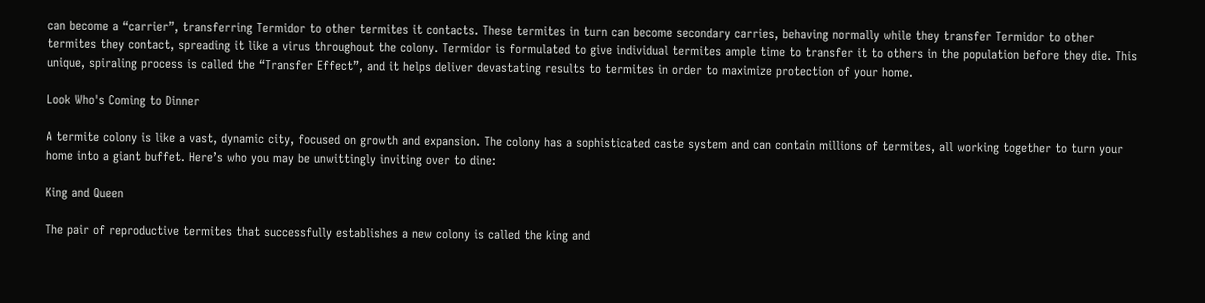can become a “carrier”, transferring Termidor to other termites it contacts. These termites in turn can become secondary carries, behaving normally while they transfer Termidor to other termites they contact, spreading it like a virus throughout the colony. Termidor is formulated to give individual termites ample time to transfer it to others in the population before they die. This unique, spiraling process is called the “Transfer Effect”, and it helps deliver devastating results to termites in order to maximize protection of your home.

Look Who's Coming to Dinner

A termite colony is like a vast, dynamic city, focused on growth and expansion. The colony has a sophisticated caste system and can contain millions of termites, all working together to turn your home into a giant buffet. Here’s who you may be unwittingly inviting over to dine:

King and Queen

The pair of reproductive termites that successfully establishes a new colony is called the king and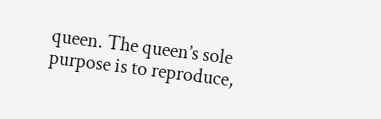queen. The queen’s sole purpose is to reproduce,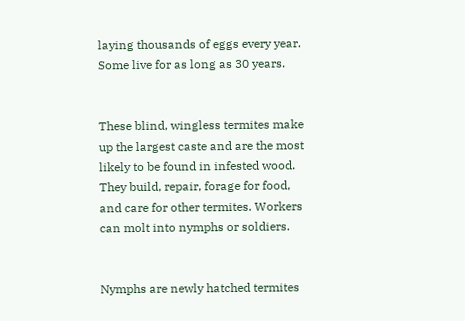laying thousands of eggs every year. Some live for as long as 30 years.


These blind, wingless termites make up the largest caste and are the most likely to be found in infested wood. They build, repair, forage for food, and care for other termites. Workers can molt into nymphs or soldiers.


Nymphs are newly hatched termites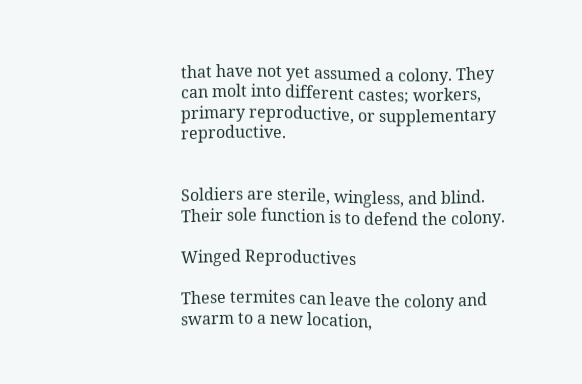that have not yet assumed a colony. They can molt into different castes; workers, primary reproductive, or supplementary reproductive.


Soldiers are sterile, wingless, and blind. Their sole function is to defend the colony.

Winged Reproductives

These termites can leave the colony and swarm to a new location,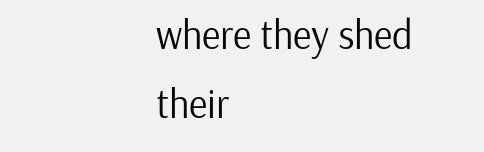where they shed their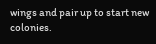wings and pair up to start new colonies.